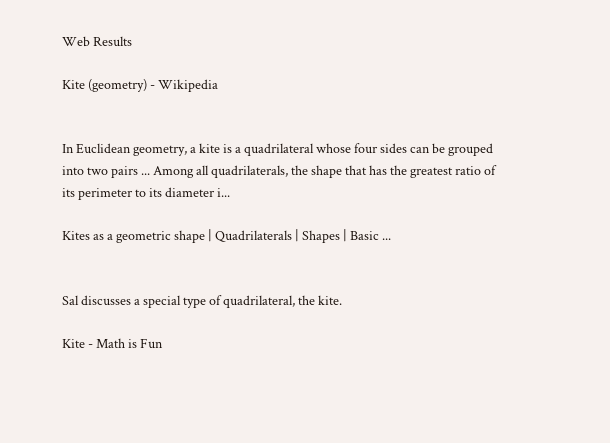Web Results

Kite (geometry) - Wikipedia


In Euclidean geometry, a kite is a quadrilateral whose four sides can be grouped into two pairs ... Among all quadrilaterals, the shape that has the greatest ratio of its perimeter to its diameter i...

Kites as a geometric shape | Quadrilaterals | Shapes | Basic ...


Sal discusses a special type of quadrilateral, the kite.

Kite - Math is Fun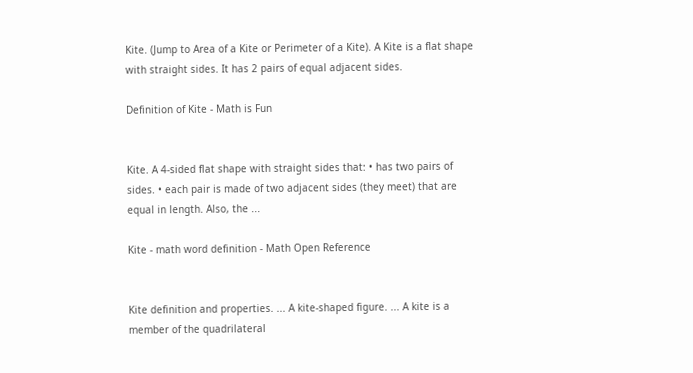Kite. (Jump to Area of a Kite or Perimeter of a Kite). A Kite is a flat shape with straight sides. It has 2 pairs of equal adjacent sides.

Definition of Kite - Math is Fun


Kite. A 4-sided flat shape with straight sides that: • has two pairs of sides. • each pair is made of two adjacent sides (they meet) that are equal in length. Also, the ...

Kite - math word definition - Math Open Reference


Kite definition and properties. ... A kite-shaped figure. ... A kite is a member of the quadrilateral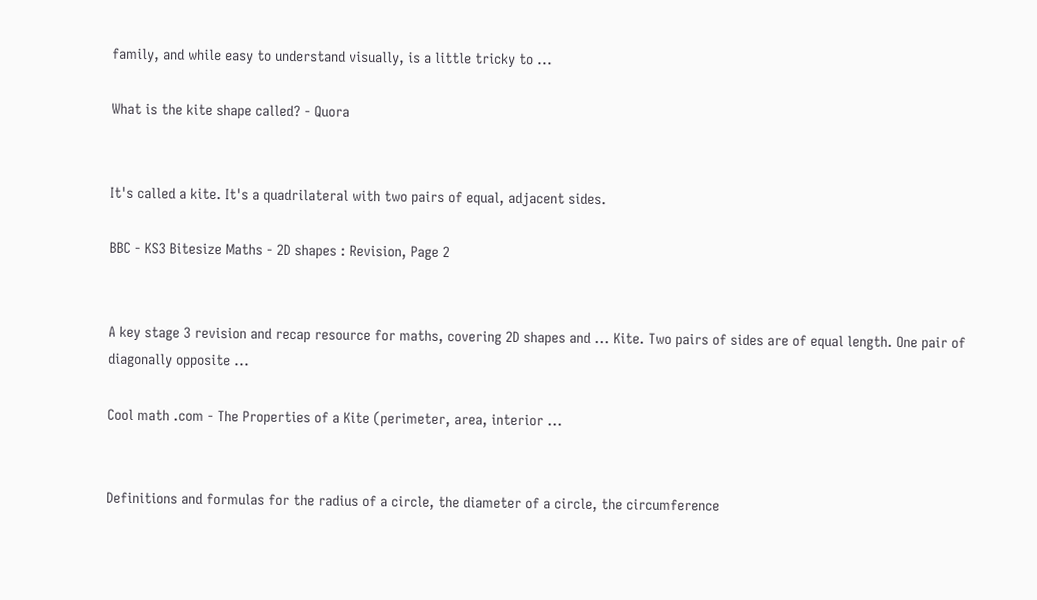family, and while easy to understand visually, is a little tricky to ...

What is the kite shape called? - Quora


It's called a kite. It's a quadrilateral with two pairs of equal, adjacent sides.

BBC - KS3 Bitesize Maths - 2D shapes : Revision, Page 2


A key stage 3 revision and recap resource for maths, covering 2D shapes and ... Kite. Two pairs of sides are of equal length. One pair of diagonally opposite ...

Cool math .com - The Properties of a Kite (perimeter, area, interior ...


Definitions and formulas for the radius of a circle, the diameter of a circle, the circumference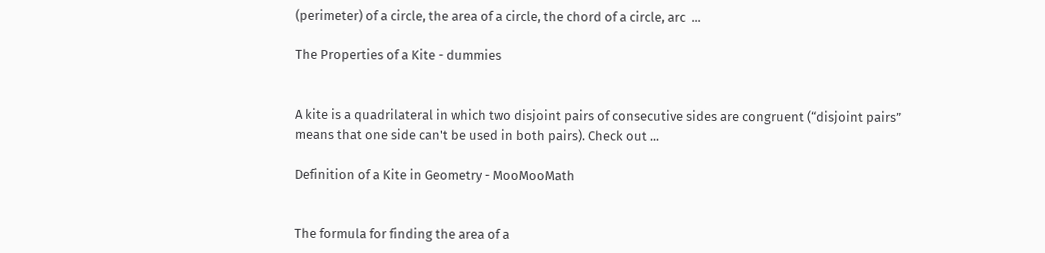(perimeter) of a circle, the area of a circle, the chord of a circle, arc  ...

The Properties of a Kite - dummies


A kite is a quadrilateral in which two disjoint pairs of consecutive sides are congruent (“disjoint pairs” means that one side can't be used in both pairs). Check out ...

Definition of a Kite in Geometry - MooMooMath


The formula for finding the area of a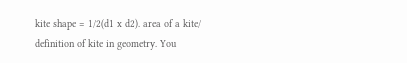kite shape = 1/2(d1 x d2). area of a kite/ definition of kite in geometry. You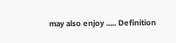may also enjoy ..... Definition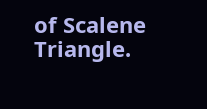of Scalene Triangle.